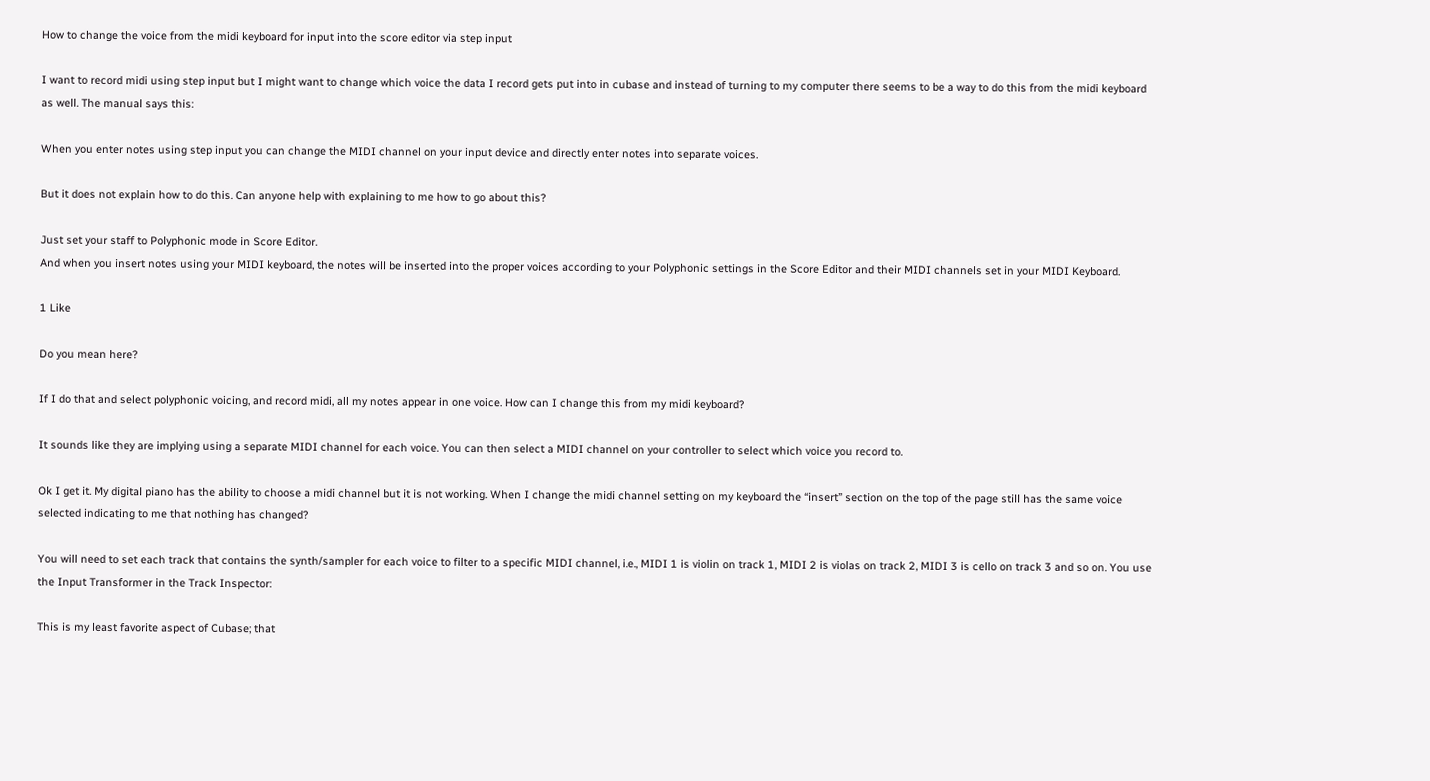How to change the voice from the midi keyboard for input into the score editor via step input

I want to record midi using step input but I might want to change which voice the data I record gets put into in cubase and instead of turning to my computer there seems to be a way to do this from the midi keyboard as well. The manual says this:

When you enter notes using step input you can change the MIDI channel on your input device and directly enter notes into separate voices.

But it does not explain how to do this. Can anyone help with explaining to me how to go about this?

Just set your staff to Polyphonic mode in Score Editor.
And when you insert notes using your MIDI keyboard, the notes will be inserted into the proper voices according to your Polyphonic settings in the Score Editor and their MIDI channels set in your MIDI Keyboard.

1 Like

Do you mean here?

If I do that and select polyphonic voicing, and record midi, all my notes appear in one voice. How can I change this from my midi keyboard?

It sounds like they are implying using a separate MIDI channel for each voice. You can then select a MIDI channel on your controller to select which voice you record to.

Ok I get it. My digital piano has the ability to choose a midi channel but it is not working. When I change the midi channel setting on my keyboard the “insert” section on the top of the page still has the same voice selected indicating to me that nothing has changed?

You will need to set each track that contains the synth/sampler for each voice to filter to a specific MIDI channel, i.e., MIDI 1 is violin on track 1, MIDI 2 is violas on track 2, MIDI 3 is cello on track 3 and so on. You use the Input Transformer in the Track Inspector:

This is my least favorite aspect of Cubase; that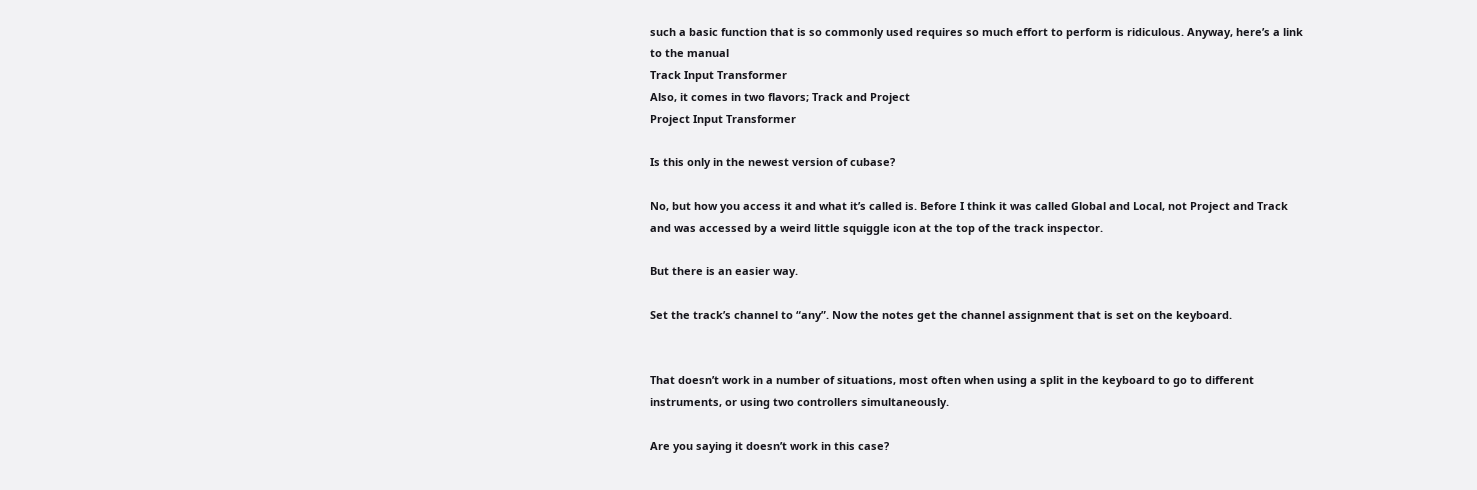such a basic function that is so commonly used requires so much effort to perform is ridiculous. Anyway, here’s a link to the manual
Track Input Transformer
Also, it comes in two flavors; Track and Project
Project Input Transformer

Is this only in the newest version of cubase?

No, but how you access it and what it’s called is. Before I think it was called Global and Local, not Project and Track and was accessed by a weird little squiggle icon at the top of the track inspector.

But there is an easier way.

Set the track’s channel to “any”. Now the notes get the channel assignment that is set on the keyboard.


That doesn’t work in a number of situations, most often when using a split in the keyboard to go to different instruments, or using two controllers simultaneously.

Are you saying it doesn’t work in this case?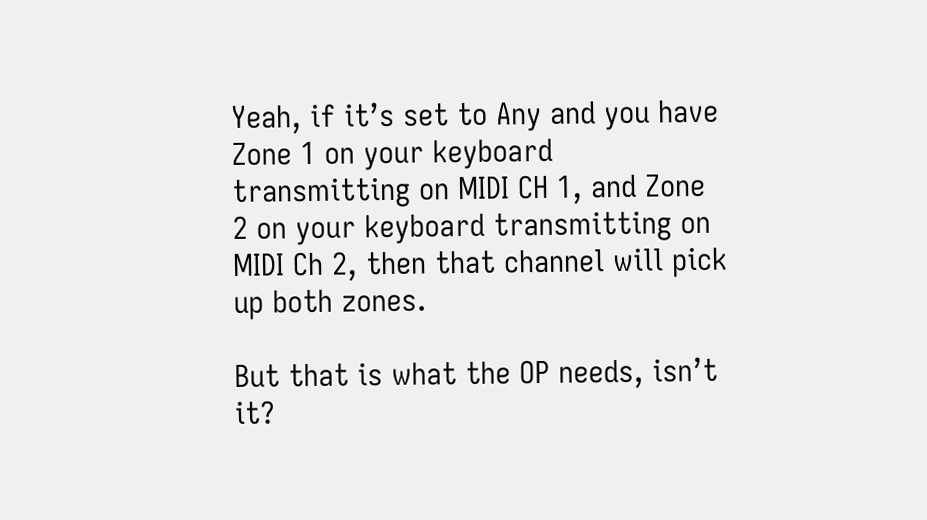Yeah, if it’s set to Any and you have Zone 1 on your keyboard transmitting on MIDI CH 1, and Zone 2 on your keyboard transmitting on MIDI Ch 2, then that channel will pick up both zones.

But that is what the OP needs, isn’t it?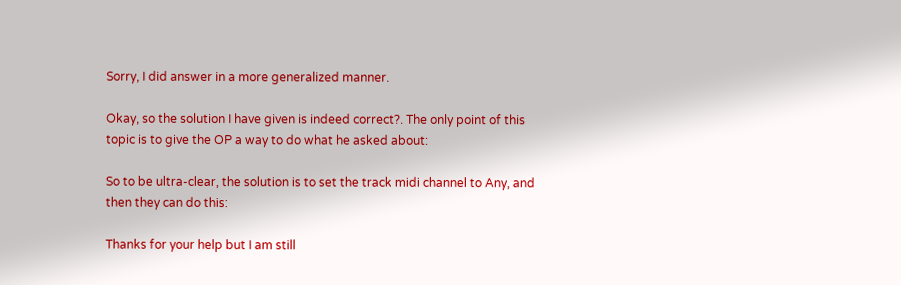Sorry, I did answer in a more generalized manner.

Okay, so the solution I have given is indeed correct?. The only point of this topic is to give the OP a way to do what he asked about:

So to be ultra-clear, the solution is to set the track midi channel to Any, and then they can do this:

Thanks for your help but I am still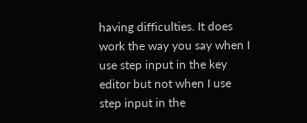having difficulties. It does work the way you say when I use step input in the key editor but not when I use step input in the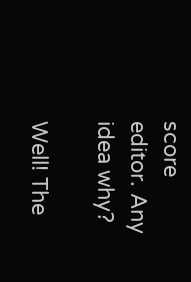score editor. Any idea why?

Well! The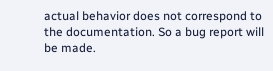actual behavior does not correspond to the documentation. So a bug report will be made.